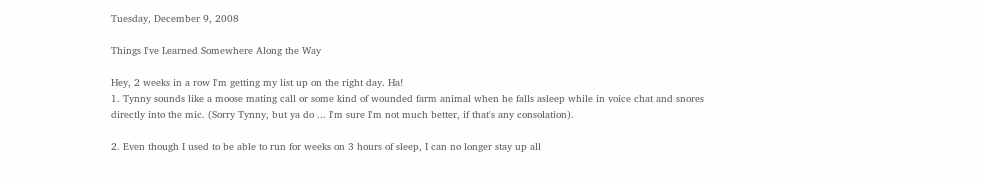Tuesday, December 9, 2008

Things I've Learned Somewhere Along the Way

Hey, 2 weeks in a row I'm getting my list up on the right day. Ha!
1. Tynny sounds like a moose mating call or some kind of wounded farm animal when he falls asleep while in voice chat and snores directly into the mic. (Sorry Tynny, but ya do ... I'm sure I'm not much better, if that's any consolation).

2. Even though I used to be able to run for weeks on 3 hours of sleep, I can no longer stay up all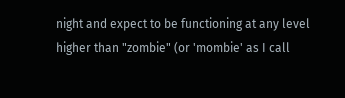night and expect to be functioning at any level higher than "zombie" (or 'mombie' as I call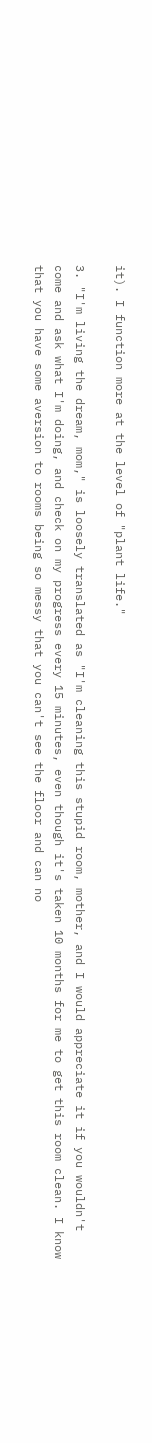it). I function more at the level of "plant life."

3. "I'm living the dream, mom," is loosely translated as "I'm cleaning this stupid room, mother, and I would appreciate it if you wouldn't come and ask what I'm doing, and check on my progress every 15 minutes, even though it's taken 10 months for me to get this room clean. I know that you have some aversion to rooms being so messy that you can't see the floor and can no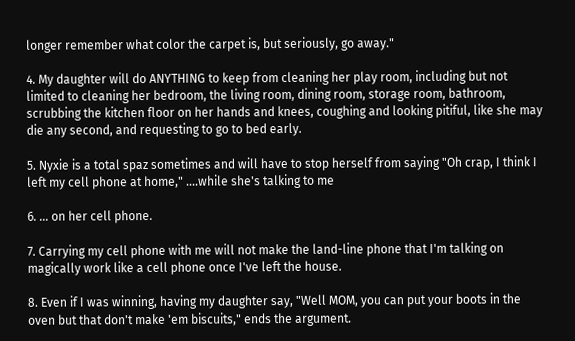longer remember what color the carpet is, but seriously, go away."

4. My daughter will do ANYTHING to keep from cleaning her play room, including but not limited to cleaning her bedroom, the living room, dining room, storage room, bathroom, scrubbing the kitchen floor on her hands and knees, coughing and looking pitiful, like she may die any second, and requesting to go to bed early.

5. Nyxie is a total spaz sometimes and will have to stop herself from saying "Oh crap, I think I left my cell phone at home," ....while she's talking to me

6. ... on her cell phone.

7. Carrying my cell phone with me will not make the land-line phone that I'm talking on magically work like a cell phone once I've left the house.

8. Even if I was winning, having my daughter say, "Well MOM, you can put your boots in the oven but that don't make 'em biscuits," ends the argument.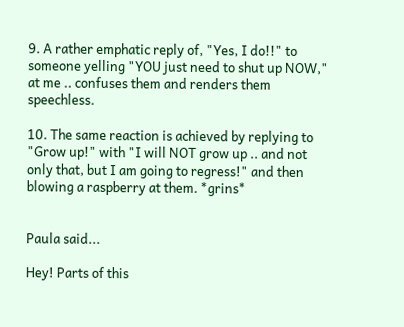9. A rather emphatic reply of, "Yes, I do!!" to someone yelling "YOU just need to shut up NOW," at me .. confuses them and renders them speechless.

10. The same reaction is achieved by replying to "Grow up!" with "I will NOT grow up .. and not only that, but I am going to regress!" and then blowing a raspberry at them. *grins*


Paula said...

Hey! Parts of this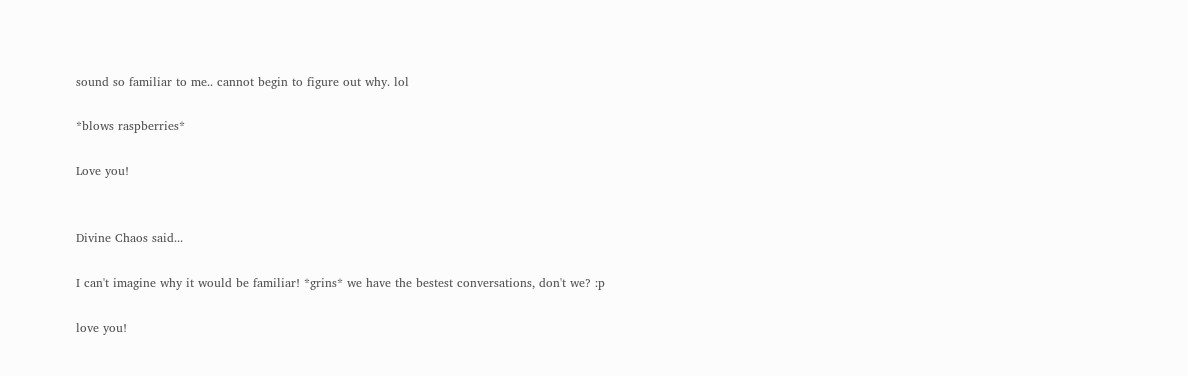sound so familiar to me.. cannot begin to figure out why. lol

*blows raspberries*

Love you!


Divine Chaos said...

I can't imagine why it would be familiar! *grins* we have the bestest conversations, don't we? :p

love you!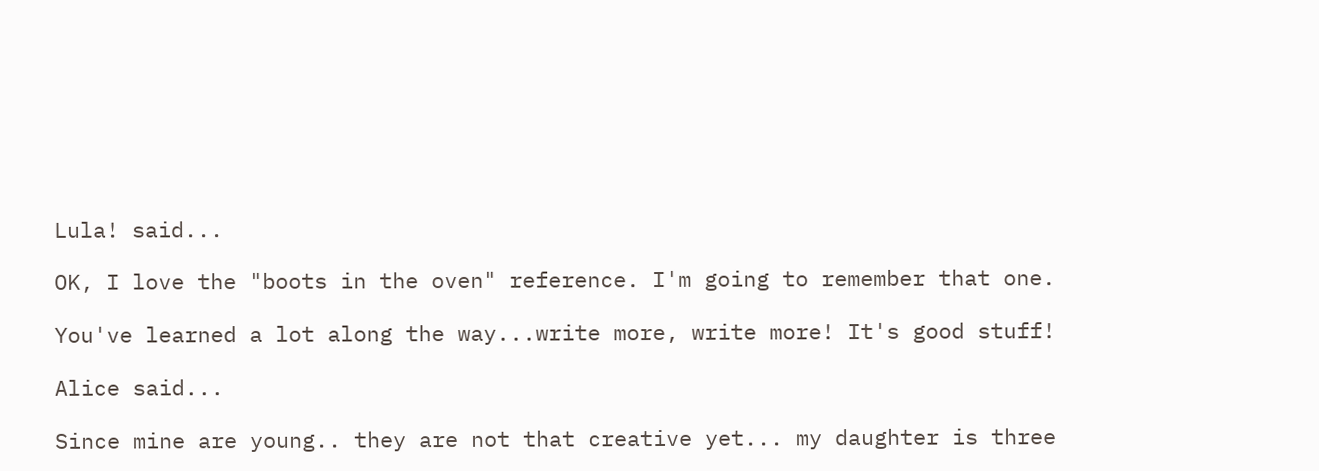Lula! said...

OK, I love the "boots in the oven" reference. I'm going to remember that one.

You've learned a lot along the way...write more, write more! It's good stuff!

Alice said...

Since mine are young.. they are not that creative yet... my daughter is three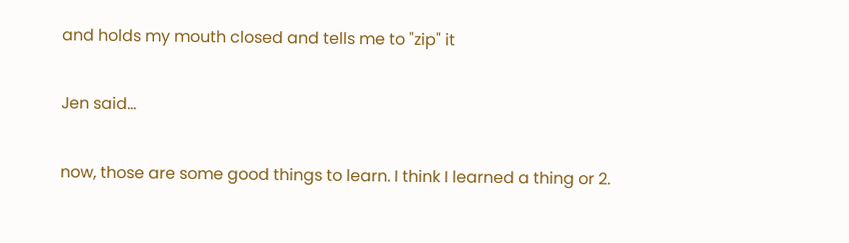and holds my mouth closed and tells me to "zip" it

Jen said...

now, those are some good things to learn. I think I learned a thing or 2.